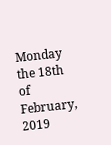Monday the 18th of February, 2019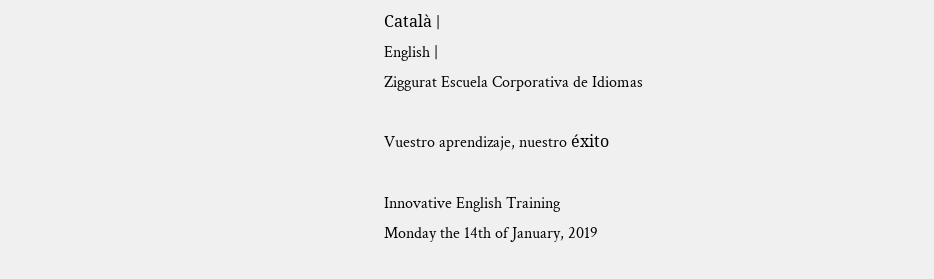Català |
English |
Ziggurat Escuela Corporativa de Idiomas

Vuestro aprendizaje, nuestro éxito

Innovative English Training
Monday the 14th of January, 2019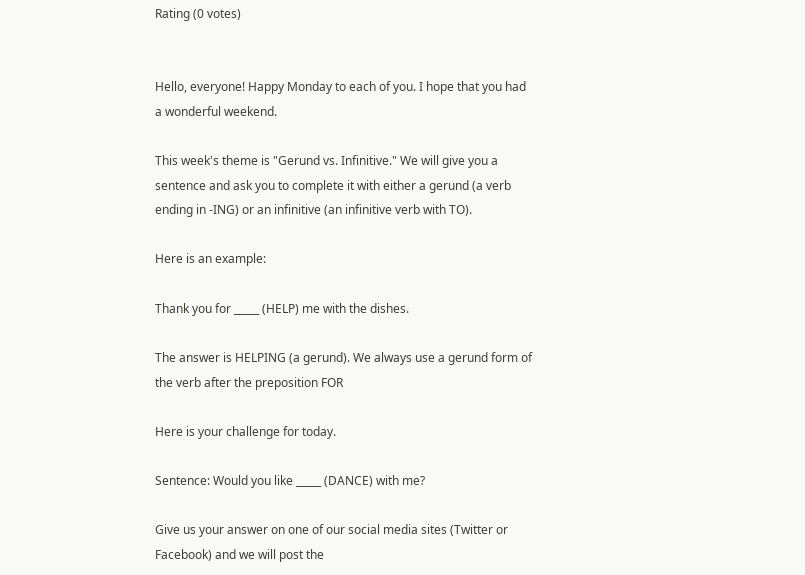Rating (0 votes)


Hello, everyone! Happy Monday to each of you. I hope that you had a wonderful weekend.

This week's theme is "Gerund vs. Infinitive." We will give you a sentence and ask you to complete it with either a gerund (a verb ending in -ING) or an infinitive (an infinitive verb with TO).

Here is an example:

Thank you for _____ (HELP) me with the dishes.

The answer is HELPING (a gerund). We always use a gerund form of the verb after the preposition FOR

Here is your challenge for today.

Sentence: Would you like _____ (DANCE) with me?

Give us your answer on one of our social media sites (Twitter or Facebook) and we will post the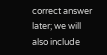correct answer later; we will also include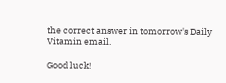the correct answer in tomorrow's Daily Vitamin email.

Good luck!